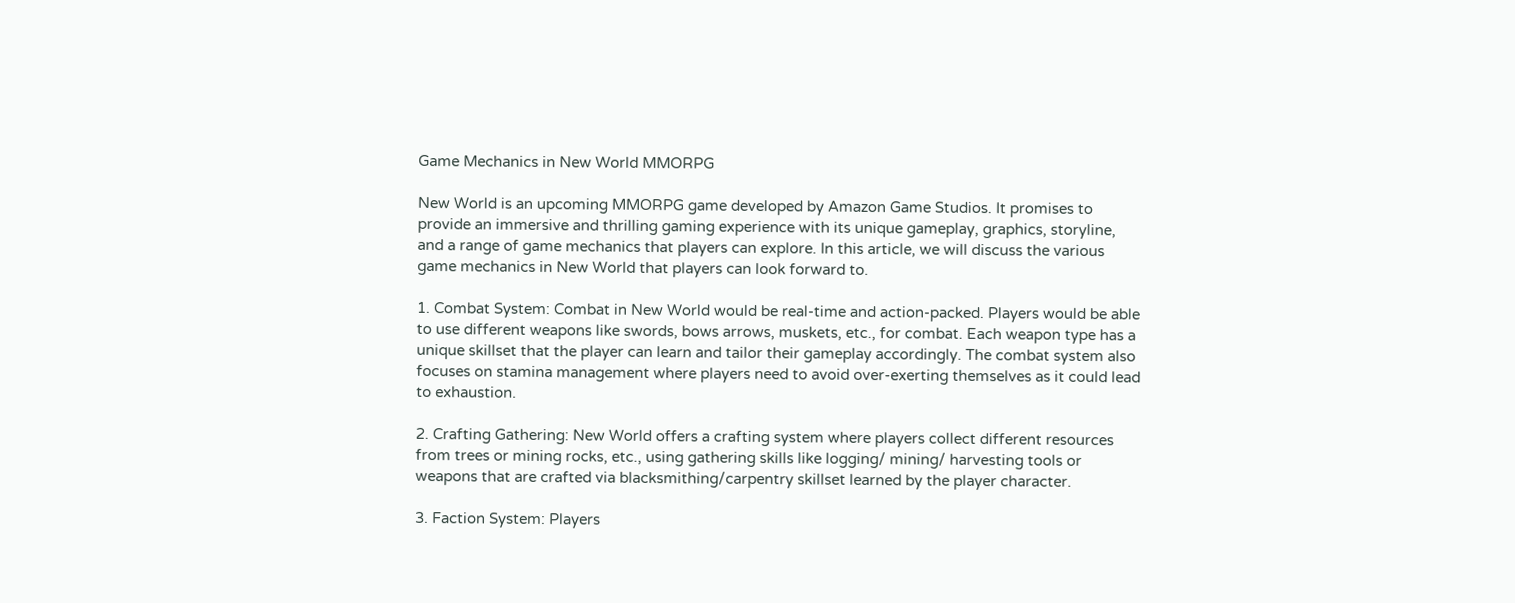Game Mechanics in New World MMORPG

New World is an upcoming MMORPG game developed by Amazon Game Studios. It promises to provide an immersive and thrilling gaming experience with its unique gameplay, graphics, storyline, and a range of game mechanics that players can explore. In this article, we will discuss the various game mechanics in New World that players can look forward to.

1. Combat System: Combat in New World would be real-time and action-packed. Players would be able to use different weapons like swords, bows arrows, muskets, etc., for combat. Each weapon type has a unique skillset that the player can learn and tailor their gameplay accordingly. The combat system also focuses on stamina management where players need to avoid over-exerting themselves as it could lead to exhaustion.

2. Crafting Gathering: New World offers a crafting system where players collect different resources from trees or mining rocks, etc., using gathering skills like logging/ mining/ harvesting tools or weapons that are crafted via blacksmithing/carpentry skillset learned by the player character.

3. Faction System: Players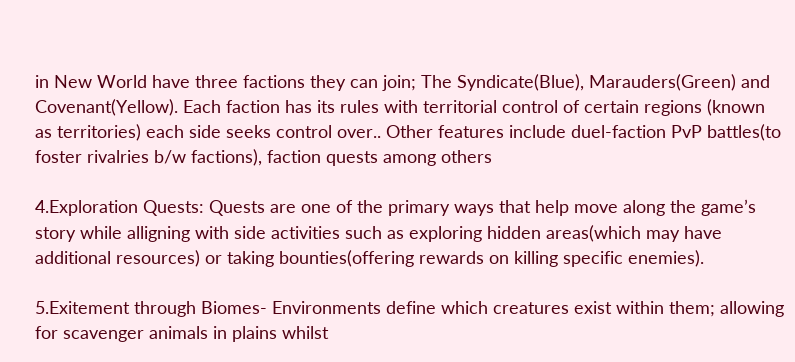in New World have three factions they can join; The Syndicate(Blue), Marauders(Green) and Covenant(Yellow). Each faction has its rules with territorial control of certain regions (known as territories) each side seeks control over.. Other features include duel-faction PvP battles(to foster rivalries b/w factions), faction quests among others

4.Exploration Quests: Quests are one of the primary ways that help move along the game’s story while alligning with side activities such as exploring hidden areas(which may have additional resources) or taking bounties(offering rewards on killing specific enemies).

5.Exitement through Biomes- Environments define which creatures exist within them; allowing for scavenger animals in plains whilst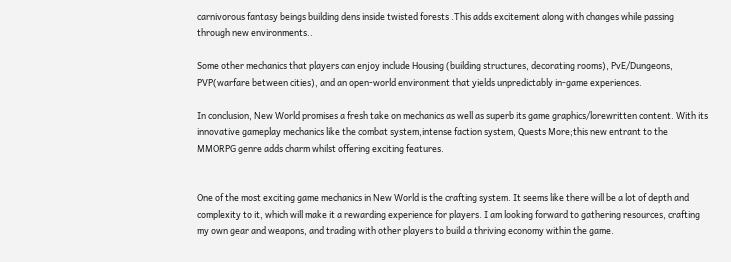carnivorous fantasy beings building dens inside twisted forests .This adds excitement along with changes while passing through new environments..

Some other mechanics that players can enjoy include Housing (building structures, decorating rooms), PvE/Dungeons, PVP(warfare between cities), and an open-world environment that yields unpredictably in-game experiences.

In conclusion, New World promises a fresh take on mechanics as well as superb its game graphics/lorewritten content. With its innovative gameplay mechanics like the combat system,intense faction system, Quests More;this new entrant to the MMORPG genre adds charm whilst offering exciting features.


One of the most exciting game mechanics in New World is the crafting system. It seems like there will be a lot of depth and complexity to it, which will make it a rewarding experience for players. I am looking forward to gathering resources, crafting my own gear and weapons, and trading with other players to build a thriving economy within the game.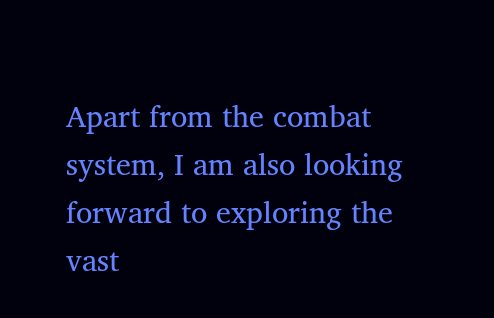Apart from the combat system, I am also looking forward to exploring the vast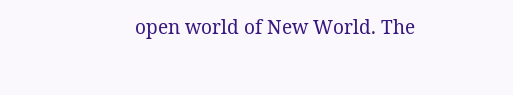open world of New World. The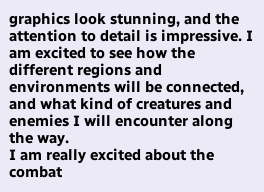graphics look stunning, and the attention to detail is impressive. I am excited to see how the different regions and environments will be connected, and what kind of creatures and enemies I will encounter along the way.
I am really excited about the combat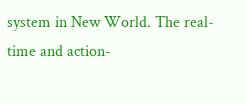system in New World. The real-time and action-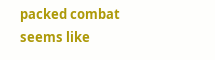packed combat seems like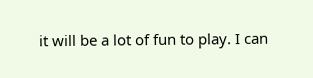it will be a lot of fun to play. I can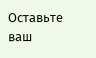Оставьте ваш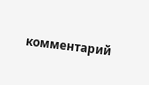комментарий